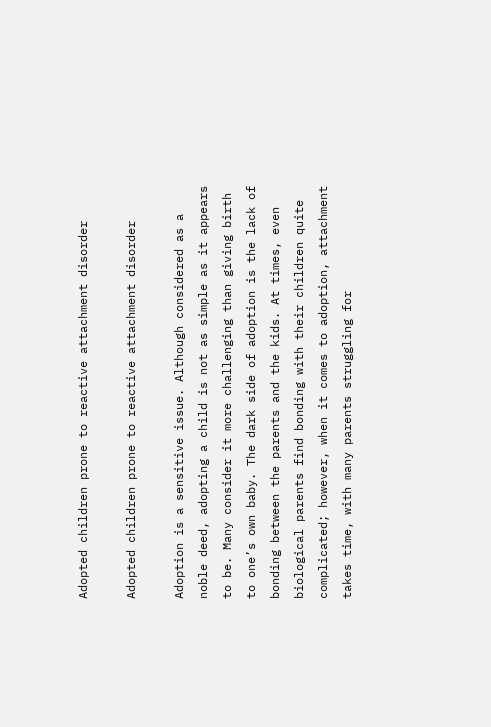Adopted children prone to reactive attachment disorder

Adopted children prone to reactive attachment disorder

Adoption is a sensitive issue. Although considered as a noble deed, adopting a child is not as simple as it appears to be. Many consider it more challenging than giving birth to one’s own baby. The dark side of adoption is the lack of bonding between the parents and the kids. At times, even biological parents find bonding with their children quite complicated; however, when it comes to adoption, attachment takes time, with many parents struggling for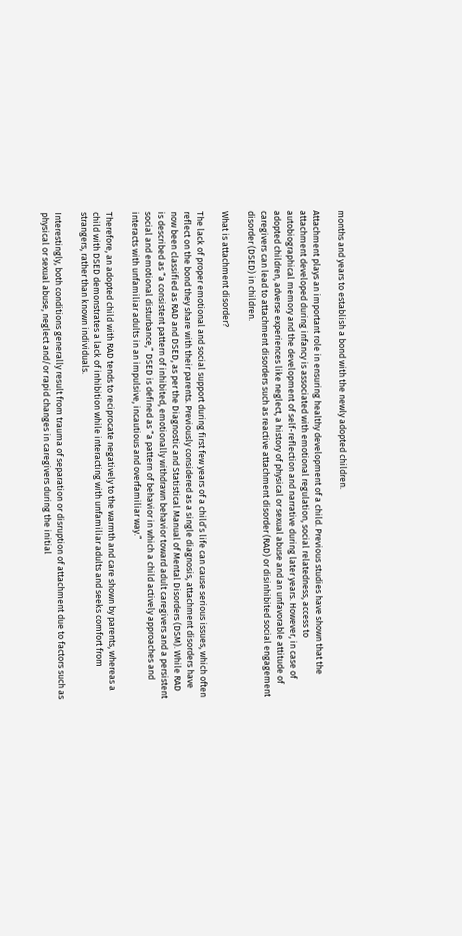months and years to establish a bond with the newly adopted children.

Attachment plays an important role in ensuring healthy development of a child. Previous studies have shown that the attachment developed during infancy is associated with emotional regulation, social relatedness, access to autobiographical memory and the development of self-reflection and narrative during later years. However, in case of adopted children, adverse experiences like neglect, a history of physical or sexual abuse and an unfavorable attitude of caregivers can lead to attachment disorders such as reactive attachment disorder (RAD) or disinhibited social engagement disorder (DSED) in children.

What is attachment disorder?

The lack of proper emotional and social support during first few years of a child’s life can cause serious issues, which often reflect on the bond they share with their parents. Previously considered as a single diagnosis, attachment disorders have now been classified as RAD and DSED, as per the Diagnostic and Statistical Manual of Mental Disorders (DSM). While RAD is described as “a consistent pattern of inhibited, emotionally withdrawn behavior toward adult caregivers and a persistent social and emotional disturbance,” DSED is defined as “a pattern of behavior in which a child actively approaches and interacts with unfamiliar adults in an impulsive, incautious and overfamiliar way.”

Therefore, an adopted child with RAD tends to reciprocate negatively to the warmth and care shown by parents, whereas a child with DSED demonstrates a lack of inhibition while interacting with unfamiliar adults and seeks comfort from strangers, rather than known individuals.

Interestingly, both conditions generally result from trauma of separation or disruption of attachment due to factors such as physical or sexual abuse, neglect and/or rapid changes in caregivers during the initial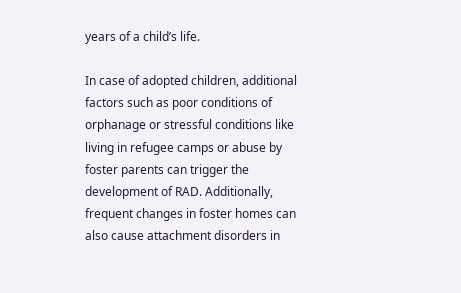years of a child’s life.

In case of adopted children, additional factors such as poor conditions of orphanage or stressful conditions like living in refugee camps or abuse by foster parents can trigger the development of RAD. Additionally, frequent changes in foster homes can also cause attachment disorders in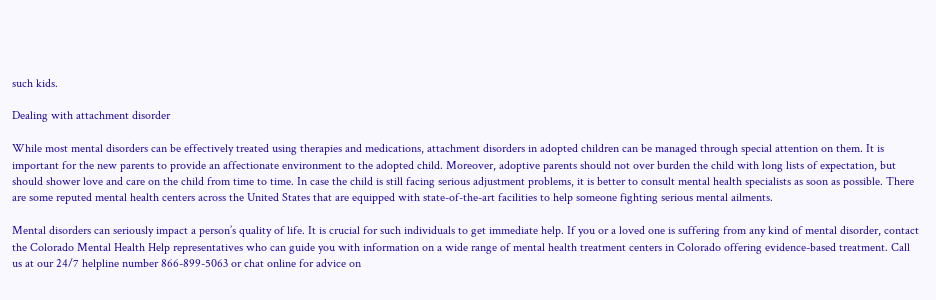such kids.

Dealing with attachment disorder

While most mental disorders can be effectively treated using therapies and medications, attachment disorders in adopted children can be managed through special attention on them. It is important for the new parents to provide an affectionate environment to the adopted child. Moreover, adoptive parents should not over burden the child with long lists of expectation, but should shower love and care on the child from time to time. In case the child is still facing serious adjustment problems, it is better to consult mental health specialists as soon as possible. There are some reputed mental health centers across the United States that are equipped with state-of-the-art facilities to help someone fighting serious mental ailments.

Mental disorders can seriously impact a person’s quality of life. It is crucial for such individuals to get immediate help. If you or a loved one is suffering from any kind of mental disorder, contact the Colorado Mental Health Help representatives who can guide you with information on a wide range of mental health treatment centers in Colorado offering evidence-based treatment. Call us at our 24/7 helpline number 866-899-5063 or chat online for advice on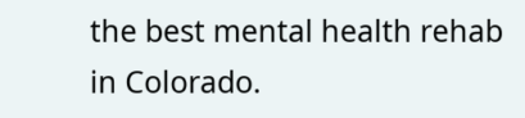the best mental health rehab in Colorado.